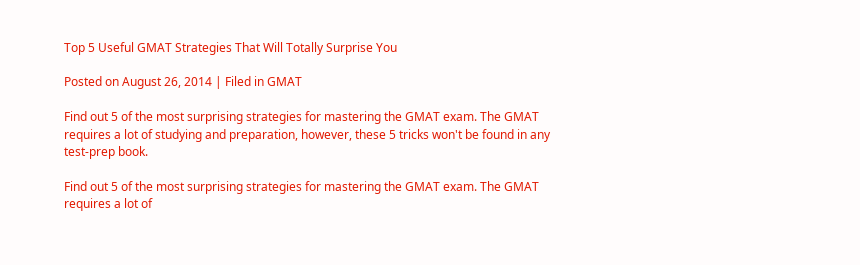Top 5 Useful GMAT Strategies That Will Totally Surprise You

Posted on August 26, 2014 | Filed in GMAT

Find out 5 of the most surprising strategies for mastering the GMAT exam. The GMAT requires a lot of studying and preparation, however, these 5 tricks won't be found in any test-prep book.

Find out 5 of the most surprising strategies for mastering the GMAT exam. The GMAT requires a lot of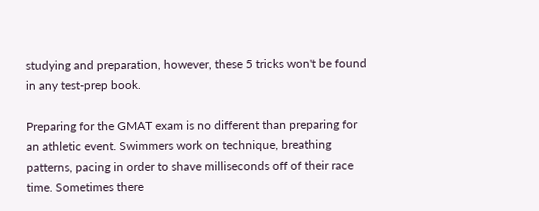studying and preparation, however, these 5 tricks won't be found in any test-prep book.

Preparing for the GMAT exam is no different than preparing for an athletic event. Swimmers work on technique, breathing patterns, pacing in order to shave milliseconds off of their race time. Sometimes there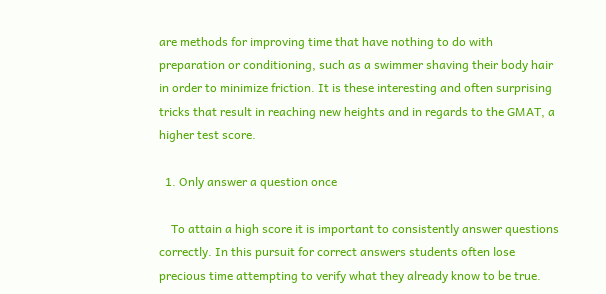are methods for improving time that have nothing to do with preparation or conditioning, such as a swimmer shaving their body hair in order to minimize friction. It is these interesting and often surprising tricks that result in reaching new heights and in regards to the GMAT, a higher test score.

  1. Only answer a question once

    To attain a high score it is important to consistently answer questions correctly. In this pursuit for correct answers students often lose precious time attempting to verify what they already know to be true.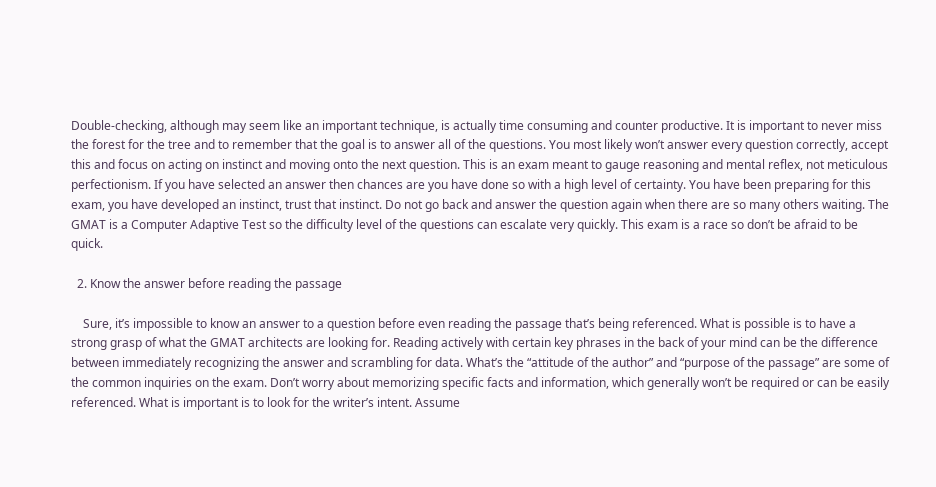Double-checking, although may seem like an important technique, is actually time consuming and counter productive. It is important to never miss the forest for the tree and to remember that the goal is to answer all of the questions. You most likely won’t answer every question correctly, accept this and focus on acting on instinct and moving onto the next question. This is an exam meant to gauge reasoning and mental reflex, not meticulous perfectionism. If you have selected an answer then chances are you have done so with a high level of certainty. You have been preparing for this exam, you have developed an instinct, trust that instinct. Do not go back and answer the question again when there are so many others waiting. The GMAT is a Computer Adaptive Test so the difficulty level of the questions can escalate very quickly. This exam is a race so don’t be afraid to be quick.

  2. Know the answer before reading the passage

    Sure, it’s impossible to know an answer to a question before even reading the passage that’s being referenced. What is possible is to have a strong grasp of what the GMAT architects are looking for. Reading actively with certain key phrases in the back of your mind can be the difference between immediately recognizing the answer and scrambling for data. What’s the “attitude of the author” and “purpose of the passage” are some of the common inquiries on the exam. Don’t worry about memorizing specific facts and information, which generally won’t be required or can be easily referenced. What is important is to look for the writer’s intent. Assume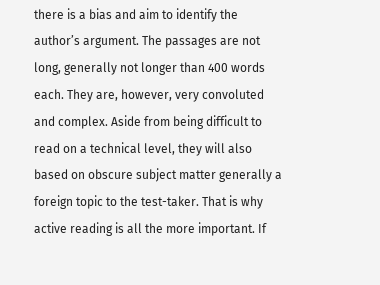there is a bias and aim to identify the author’s argument. The passages are not long, generally not longer than 400 words each. They are, however, very convoluted and complex. Aside from being difficult to read on a technical level, they will also based on obscure subject matter generally a foreign topic to the test-taker. That is why active reading is all the more important. If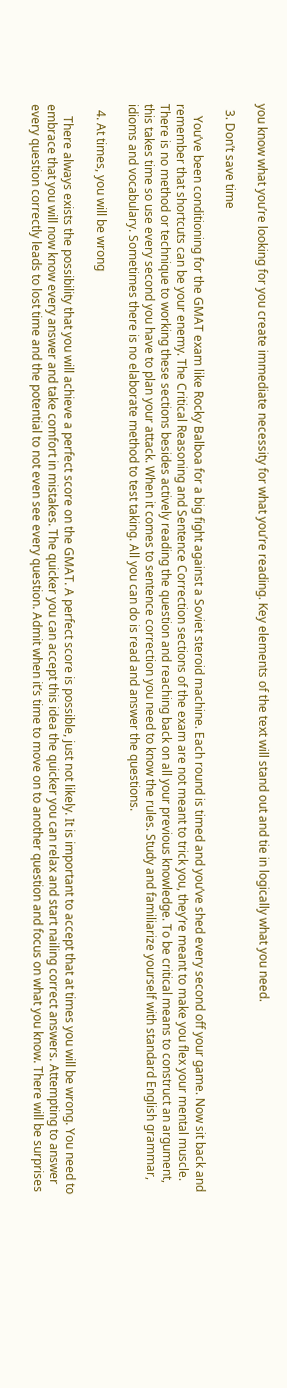you know what you’re looking for you create immediate necessity for what you’re reading. Key elements of the text will stand out and tie in logically what you need.

  3. Don’t save time

    You’ve been conditioning for the GMAT exam like Rocky Balboa for a big fight against a Soviet steroid machine. Each round is timed and you’ve shed every second off your game. Now sit back and remember that shortcuts can be your enemy. The Critical Reasoning and Sentence Correction sections of the exam are not meant to trick you, they’re meant to make you flex your mental muscle. There is no method or technique to working these sections besides actively reading the question and reaching back on all your previous knowledge. To be critical means to construct an argument, this takes time so use every second you have to plan your attack. When it comes to sentence correction you need to know the rules. Study and familiarize yourself with standard English grammar, idioms and vocabulary. Sometimes there is no elaborate method to test taking. All you can do is read and answer the questions.

  4. At times, you will be wrong

    There always exists the possibility that you will achieve a perfect score on the GMAT. A perfect score is possible, just not likely. It is important to accept that at times you will be wrong. You need to embrace that you will now know every answer and take comfort in mistakes. The quicker you can accept this idea the quicker you can relax and start nailing correct answers. Attempting to answer every question correctly leads to lost time and the potential to not even see every question. Admit when it’s time to move on to another question and focus on what you know. There will be surprises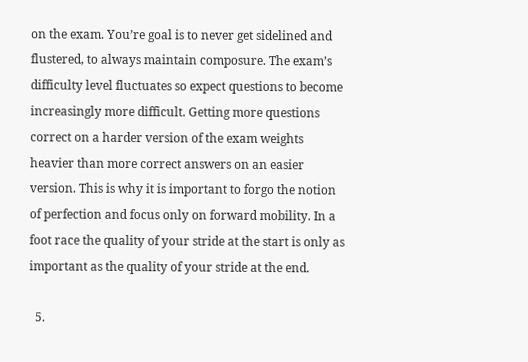on the exam. You’re goal is to never get sidelined and flustered, to always maintain composure. The exam’s difficulty level fluctuates so expect questions to become increasingly more difficult. Getting more questions correct on a harder version of the exam weights heavier than more correct answers on an easier version. This is why it is important to forgo the notion of perfection and focus only on forward mobility. In a foot race the quality of your stride at the start is only as important as the quality of your stride at the end.

  5.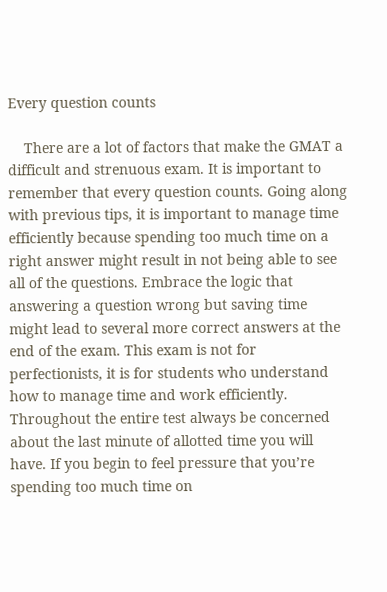Every question counts

    There are a lot of factors that make the GMAT a difficult and strenuous exam. It is important to remember that every question counts. Going along with previous tips, it is important to manage time efficiently because spending too much time on a right answer might result in not being able to see all of the questions. Embrace the logic that answering a question wrong but saving time might lead to several more correct answers at the end of the exam. This exam is not for perfectionists, it is for students who understand how to manage time and work efficiently. Throughout the entire test always be concerned about the last minute of allotted time you will have. If you begin to feel pressure that you’re spending too much time on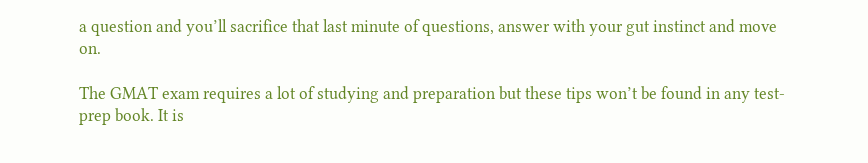a question and you’ll sacrifice that last minute of questions, answer with your gut instinct and move on.

The GMAT exam requires a lot of studying and preparation but these tips won’t be found in any test-prep book. It is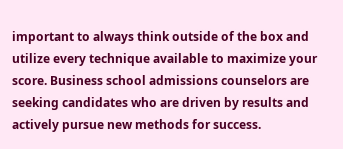important to always think outside of the box and utilize every technique available to maximize your score. Business school admissions counselors are seeking candidates who are driven by results and actively pursue new methods for success.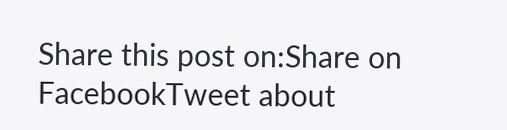Share this post on:Share on FacebookTweet about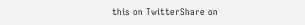this on TwitterShare on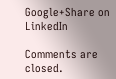Google+Share on LinkedIn

Comments are closed.